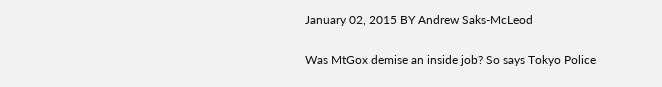January 02, 2015 BY Andrew Saks-McLeod

Was MtGox demise an inside job? So says Tokyo Police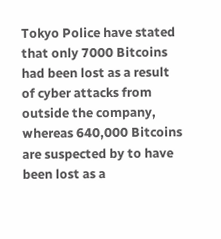Tokyo Police have stated that only 7000 Bitcoins had been lost as a result of cyber attacks from outside the company, whereas 640,000 Bitcoins are suspected by to have been lost as a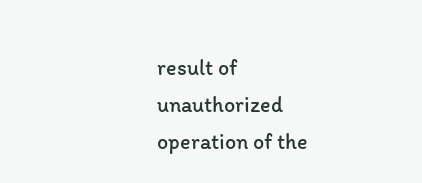result of unauthorized operation of the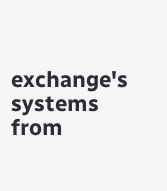exchange's systems from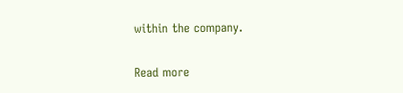within the company.

Read more